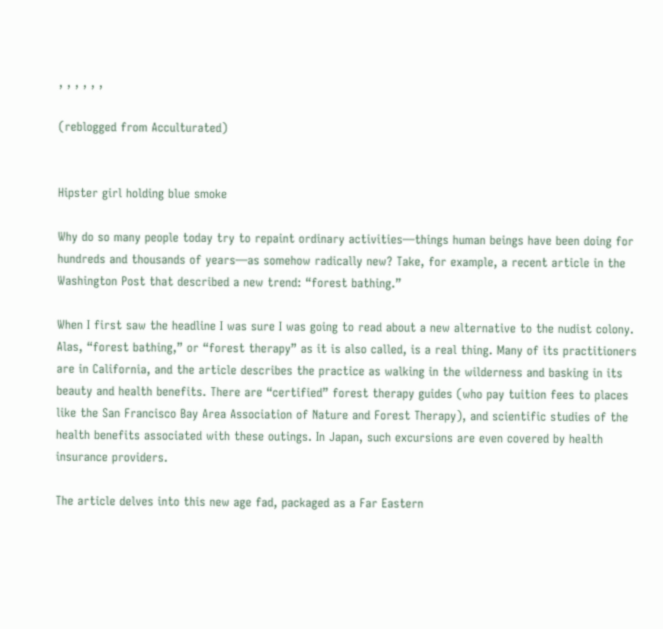, , , , , ,

(reblogged from Acculturated)


Hipster girl holding blue smoke

Why do so many people today try to repaint ordinary activities—things human beings have been doing for hundreds and thousands of years—as somehow radically new? Take, for example, a recent article in the Washington Post that described a new trend: “forest bathing.”

When I first saw the headline I was sure I was going to read about a new alternative to the nudist colony. Alas, “forest bathing,” or “forest therapy” as it is also called, is a real thing. Many of its practitioners are in California, and the article describes the practice as walking in the wilderness and basking in its beauty and health benefits. There are “certified” forest therapy guides (who pay tuition fees to places like the San Francisco Bay Area Association of Nature and Forest Therapy), and scientific studies of the health benefits associated with these outings. In Japan, such excursions are even covered by health insurance providers.

The article delves into this new age fad, packaged as a Far Eastern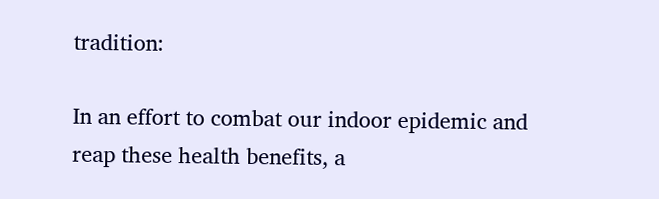tradition:

In an effort to combat our indoor epidemic and reap these health benefits, a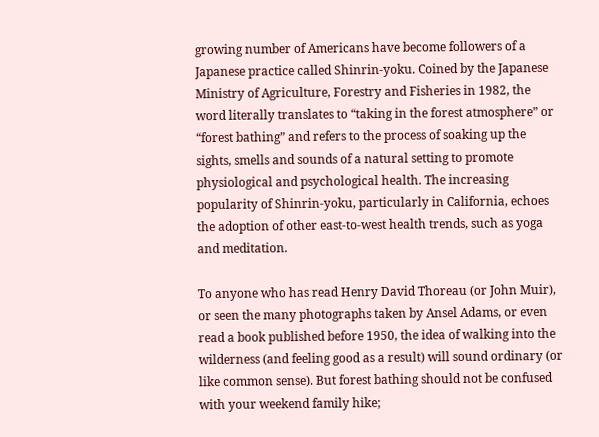growing number of Americans have become followers of a Japanese practice called Shinrin-yoku. Coined by the Japanese Ministry of Agriculture, Forestry and Fisheries in 1982, the word literally translates to “taking in the forest atmosphere” or “forest bathing” and refers to the process of soaking up the sights, smells and sounds of a natural setting to promote physiological and psychological health. The increasing popularity of Shinrin-yoku, particularly in California, echoes the adoption of other east-to-west health trends, such as yoga and meditation.

To anyone who has read Henry David Thoreau (or John Muir), or seen the many photographs taken by Ansel Adams, or even read a book published before 1950, the idea of walking into the wilderness (and feeling good as a result) will sound ordinary (or like common sense). But forest bathing should not be confused with your weekend family hike;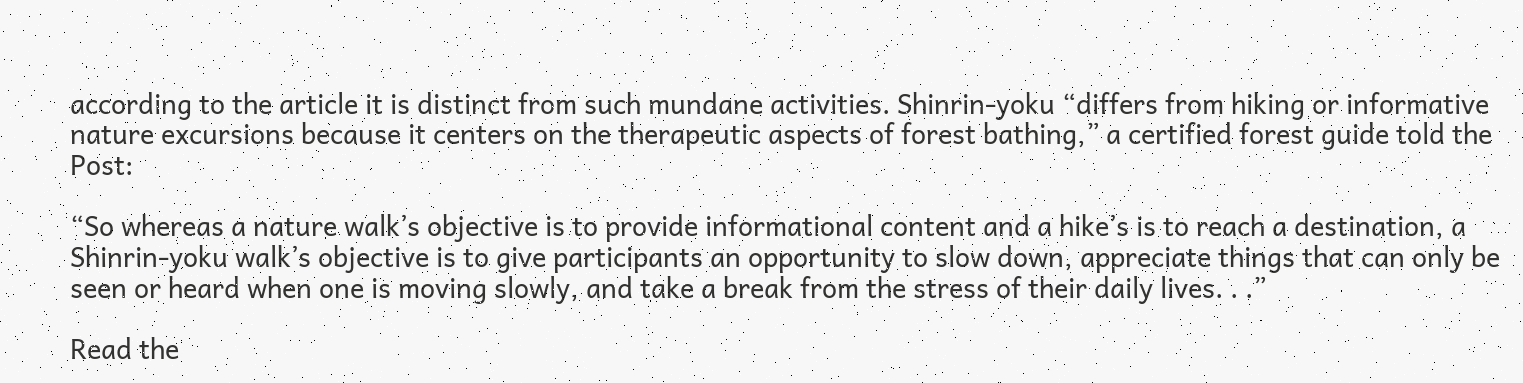according to the article it is distinct from such mundane activities. Shinrin-yoku “differs from hiking or informative nature excursions because it centers on the therapeutic aspects of forest bathing,” a certified forest guide told the Post:

“So whereas a nature walk’s objective is to provide informational content and a hike’s is to reach a destination, a Shinrin-yoku walk’s objective is to give participants an opportunity to slow down, appreciate things that can only be seen or heard when one is moving slowly, and take a break from the stress of their daily lives. . .”

Read the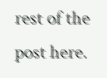rest of the post here.